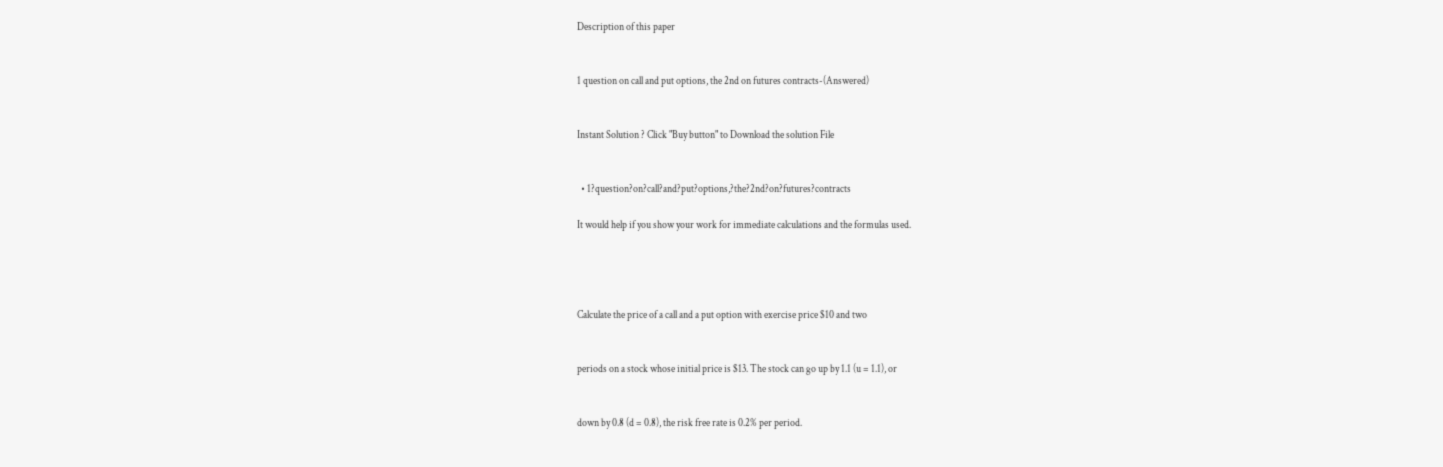Description of this paper


1 question on call and put options, the 2nd on futures contracts-(Answered)


Instant Solution ? Click "Buy button" to Download the solution File


  • 1?question?on?call?and?put?options,?the?2nd?on?futures?contracts

It would help if you show your work for immediate calculations and the formulas used.




Calculate the price of a call and a put option with exercise price $10 and two


periods on a stock whose initial price is $13. The stock can go up by 1.1 (u = 1.1), or


down by 0.8 (d = 0.8), the risk free rate is 0.2% per period.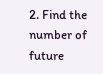2. Find the number of future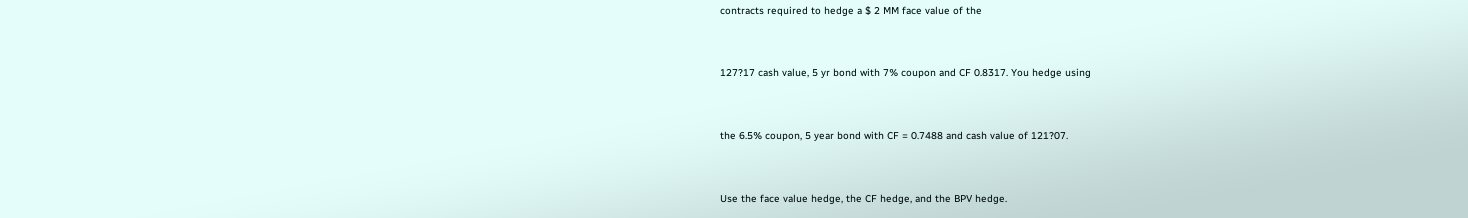contracts required to hedge a $ 2 MM face value of the


127?17 cash value, 5 yr bond with 7% coupon and CF 0.8317. You hedge using


the 6.5% coupon, 5 year bond with CF = 0.7488 and cash value of 121?07.


Use the face value hedge, the CF hedge, and the BPV hedge.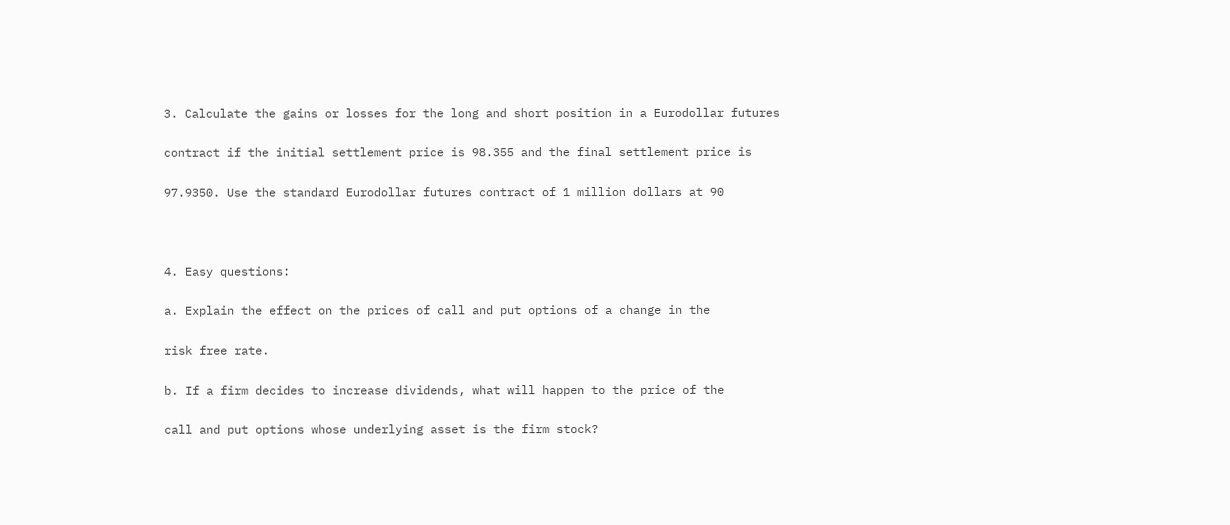3. Calculate the gains or losses for the long and short position in a Eurodollar futures


contract if the initial settlement price is 98.355 and the final settlement price is


97.9350. Use the standard Eurodollar futures contract of 1 million dollars at 90





4. Easy questions:


a. Explain the effect on the prices of call and put options of a change in the


risk free rate.


b. If a firm decides to increase dividends, what will happen to the price of the


call and put options whose underlying asset is the firm stock?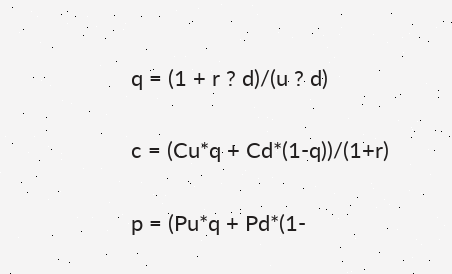q = (1 + r ? d)/(u ? d)


c = (Cu*q + Cd*(1-q))/(1+r)


p = (Pu*q + Pd*(1-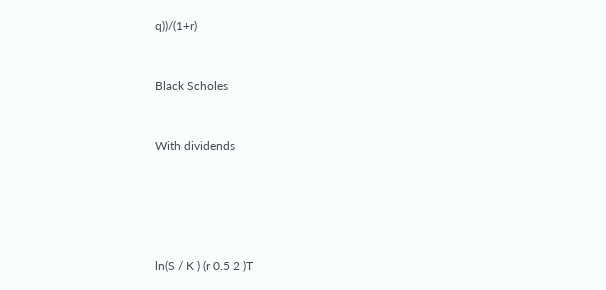q))/(1+r)


Black Scholes


With dividends





ln(S / K ) (r 0.5 2 )T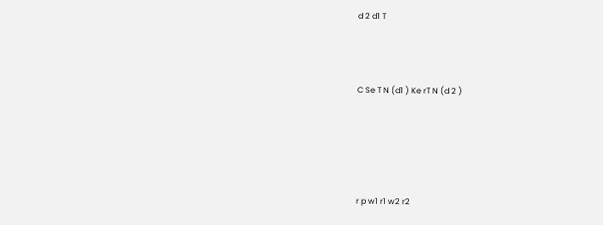d 2 d1 T



C Se T N (d1 ) Ke rT N (d 2 )





r p w1 r1 w2 r2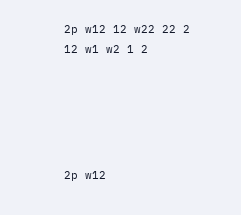2p w12 12 w22 22 2 12 w1 w2 1 2





2p w12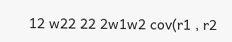12 w22 22 2w1w2 cov(r1 , r2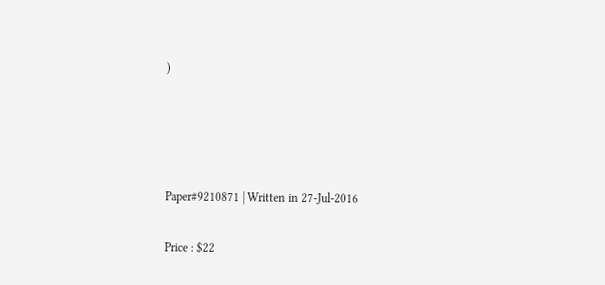)




Paper#9210871 | Written in 27-Jul-2016

Price : $22